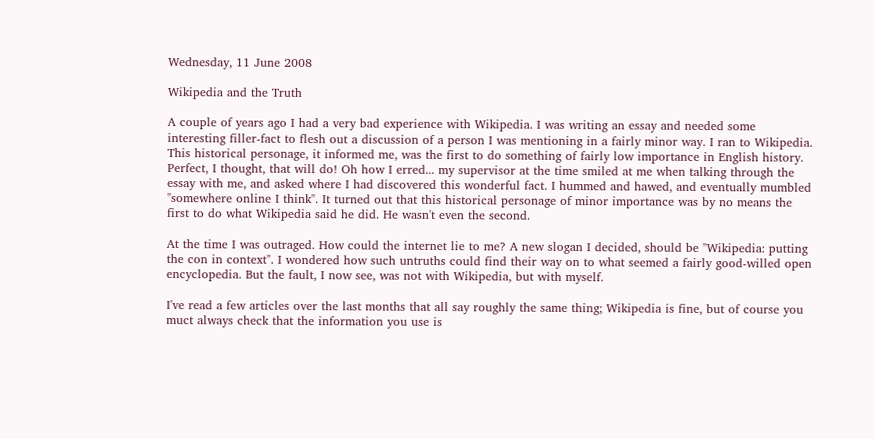Wednesday, 11 June 2008

Wikipedia and the Truth

A couple of years ago I had a very bad experience with Wikipedia. I was writing an essay and needed some interesting filler-fact to flesh out a discussion of a person I was mentioning in a fairly minor way. I ran to Wikipedia. This historical personage, it informed me, was the first to do something of fairly low importance in English history. Perfect, I thought, that will do! Oh how I erred... my supervisor at the time smiled at me when talking through the essay with me, and asked where I had discovered this wonderful fact. I hummed and hawed, and eventually mumbled "somewhere online I think". It turned out that this historical personage of minor importance was by no means the first to do what Wikipedia said he did. He wasn't even the second.

At the time I was outraged. How could the internet lie to me? A new slogan I decided, should be "Wikipedia: putting the con in context". I wondered how such untruths could find their way on to what seemed a fairly good-willed open encyclopedia. But the fault, I now see, was not with Wikipedia, but with myself.

I've read a few articles over the last months that all say roughly the same thing; Wikipedia is fine, but of course you muct always check that the information you use is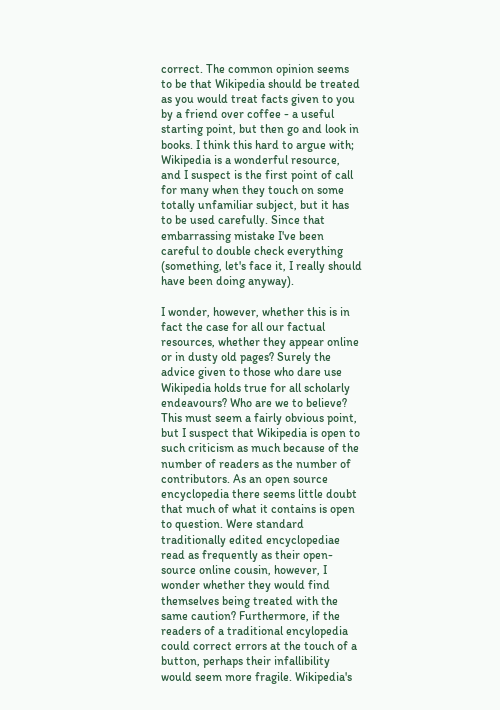correct. The common opinion seems to be that Wikipedia should be treated as you would treat facts given to you by a friend over coffee - a useful starting point, but then go and look in books. I think this hard to argue with; Wikipedia is a wonderful resource, and I suspect is the first point of call for many when they touch on some totally unfamiliar subject, but it has to be used carefully. Since that embarrassing mistake I've been careful to double check everything (something, let's face it, I really should have been doing anyway).

I wonder, however, whether this is in fact the case for all our factual resources, whether they appear online or in dusty old pages? Surely the advice given to those who dare use Wikipedia holds true for all scholarly endeavours? Who are we to believe? This must seem a fairly obvious point, but I suspect that Wikipedia is open to such criticism as much because of the number of readers as the number of contributors. As an open source encyclopedia there seems little doubt that much of what it contains is open to question. Were standard traditionally edited encyclopediae read as frequently as their open-source online cousin, however, I wonder whether they would find themselves being treated with the same caution? Furthermore, if the readers of a traditional encylopedia could correct errors at the touch of a button, perhaps their infallibility would seem more fragile. Wikipedia's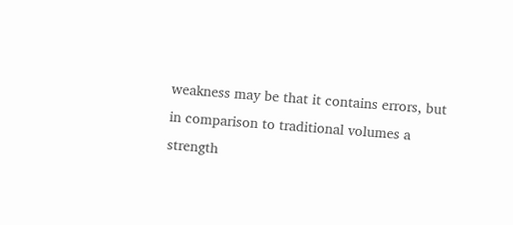weakness may be that it contains errors, but in comparison to traditional volumes a strength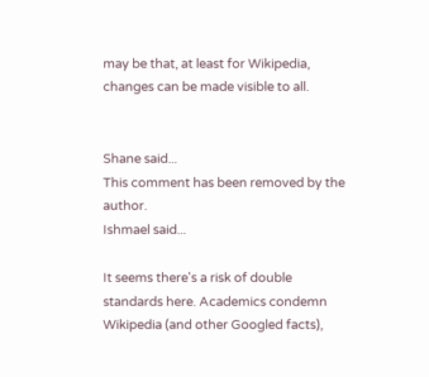may be that, at least for Wikipedia, changes can be made visible to all.


Shane said...
This comment has been removed by the author.
Ishmael said...

It seems there's a risk of double standards here. Academics condemn Wikipedia (and other Googled facts),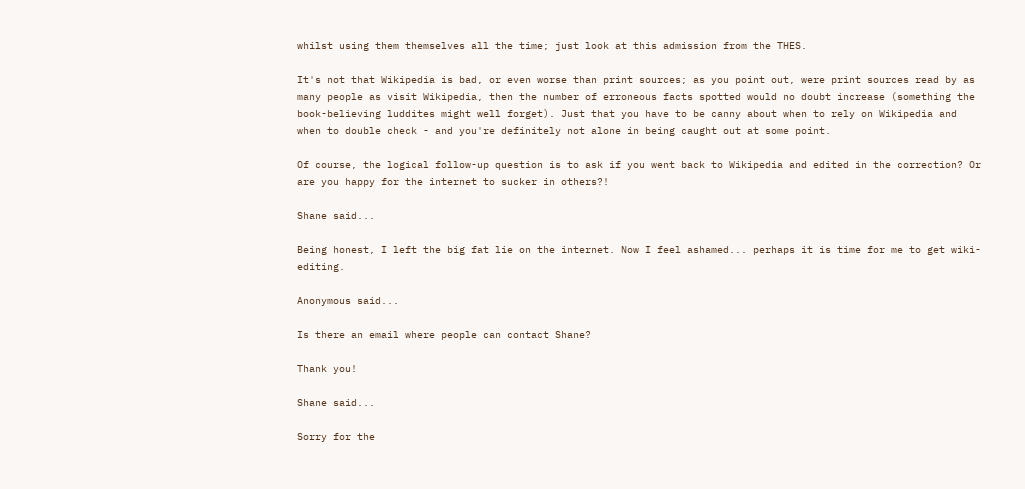whilst using them themselves all the time; just look at this admission from the THES.

It's not that Wikipedia is bad, or even worse than print sources; as you point out, were print sources read by as many people as visit Wikipedia, then the number of erroneous facts spotted would no doubt increase (something the book-believing luddites might well forget). Just that you have to be canny about when to rely on Wikipedia and when to double check - and you're definitely not alone in being caught out at some point.

Of course, the logical follow-up question is to ask if you went back to Wikipedia and edited in the correction? Or are you happy for the internet to sucker in others?!

Shane said...

Being honest, I left the big fat lie on the internet. Now I feel ashamed... perhaps it is time for me to get wiki-editing.

Anonymous said...

Is there an email where people can contact Shane?

Thank you!

Shane said...

Sorry for the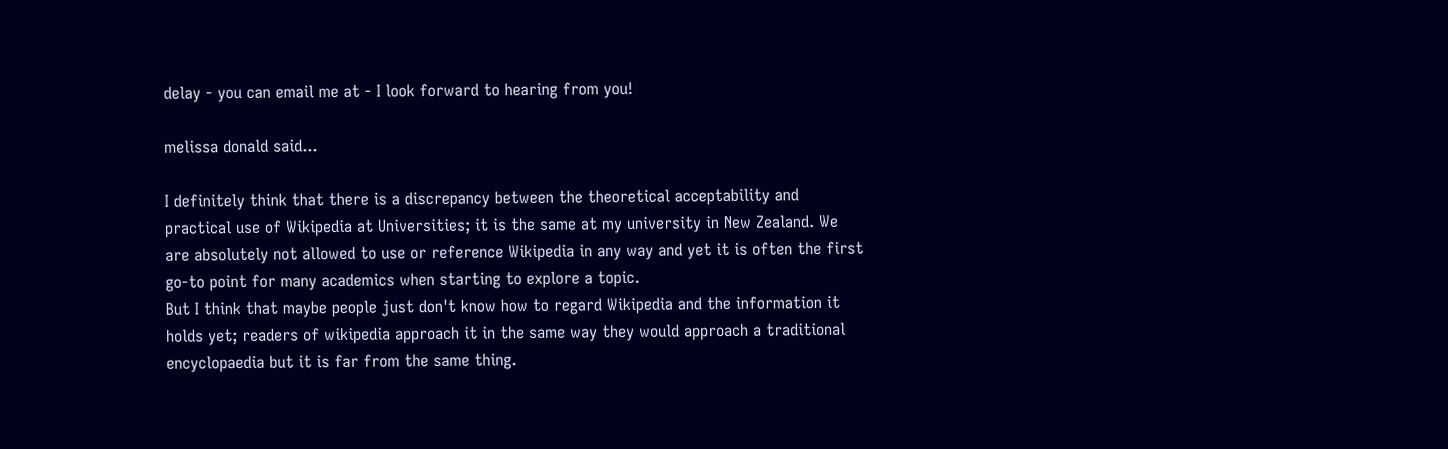delay - you can email me at - I look forward to hearing from you!

melissa donald said...

I definitely think that there is a discrepancy between the theoretical acceptability and practical use of Wikipedia at Universities; it is the same at my university in New Zealand. We are absolutely not allowed to use or reference Wikipedia in any way and yet it is often the first go-to point for many academics when starting to explore a topic.
But I think that maybe people just don't know how to regard Wikipedia and the information it holds yet; readers of wikipedia approach it in the same way they would approach a traditional encyclopaedia but it is far from the same thing.